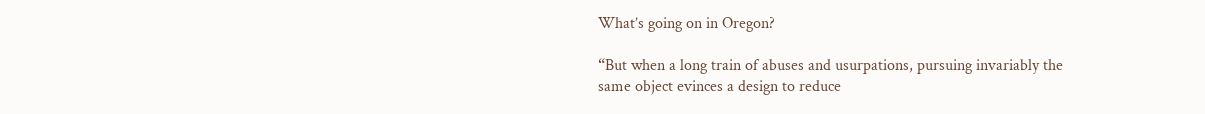What’s going on in Oregon?

“But when a long train of abuses and usurpations, pursuing invariably the same object evinces a design to reduce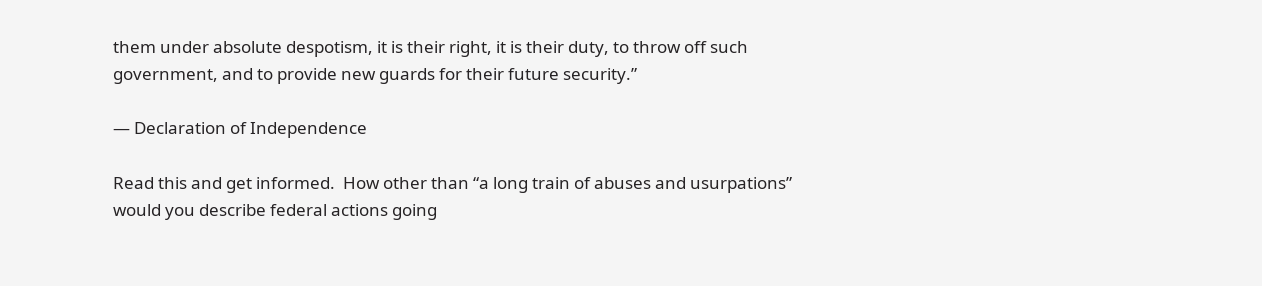them under absolute despotism, it is their right, it is their duty, to throw off such government, and to provide new guards for their future security.”

— Declaration of Independence

Read this and get informed.  How other than “a long train of abuses and usurpations” would you describe federal actions going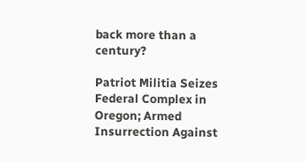back more than a century?

Patriot Militia Seizes Federal Complex in Oregon; Armed Insurrection Against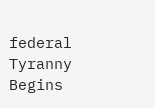federal Tyranny Begins